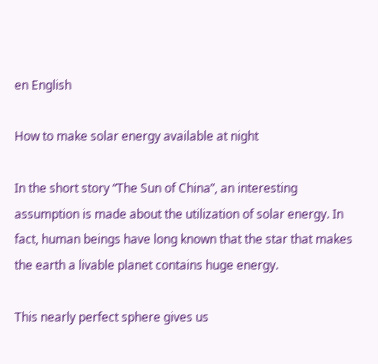en English

How to make solar energy available at night

In the short story “The Sun of China”, an interesting assumption is made about the utilization of solar energy. In fact, human beings have long known that the star that makes the earth a livable planet contains huge energy.

This nearly perfect sphere gives us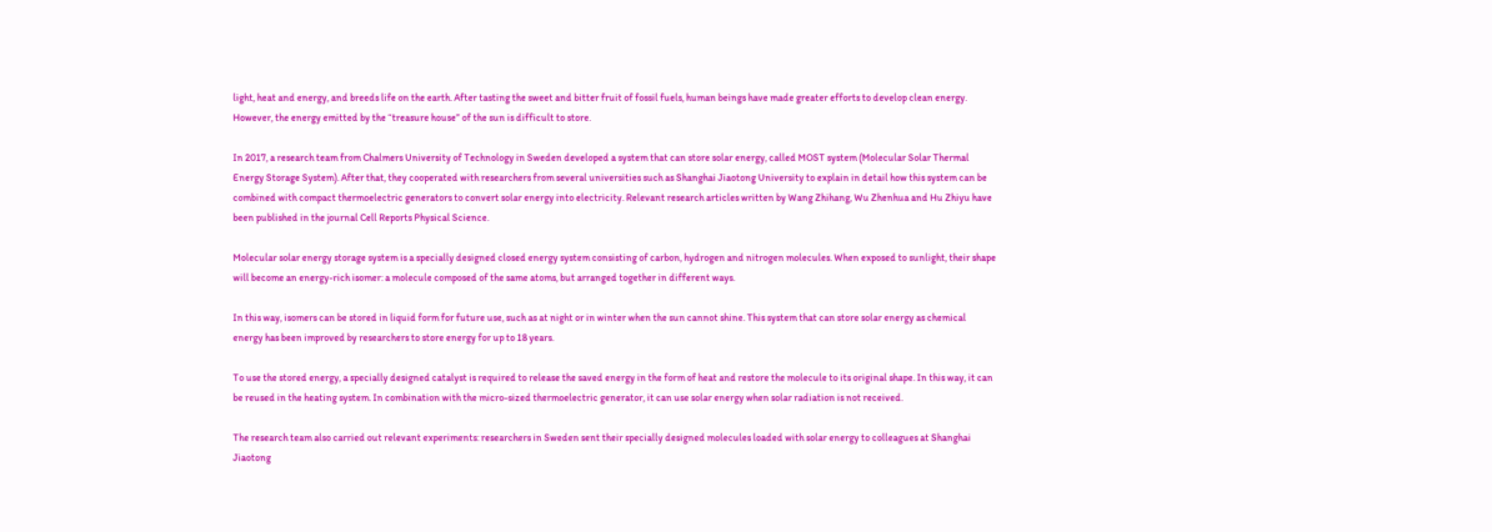light, heat and energy, and breeds life on the earth. After tasting the sweet and bitter fruit of fossil fuels, human beings have made greater efforts to develop clean energy. However, the energy emitted by the “treasure house” of the sun is difficult to store.

In 2017, a research team from Chalmers University of Technology in Sweden developed a system that can store solar energy, called MOST system (Molecular Solar Thermal Energy Storage System). After that, they cooperated with researchers from several universities such as Shanghai Jiaotong University to explain in detail how this system can be combined with compact thermoelectric generators to convert solar energy into electricity. Relevant research articles written by Wang Zhihang, Wu Zhenhua and Hu Zhiyu have been published in the journal Cell Reports Physical Science.

Molecular solar energy storage system is a specially designed closed energy system consisting of carbon, hydrogen and nitrogen molecules. When exposed to sunlight, their shape will become an energy-rich isomer: a molecule composed of the same atoms, but arranged together in different ways.

In this way, isomers can be stored in liquid form for future use, such as at night or in winter when the sun cannot shine. This system that can store solar energy as chemical energy has been improved by researchers to store energy for up to 18 years.

To use the stored energy, a specially designed catalyst is required to release the saved energy in the form of heat and restore the molecule to its original shape. In this way, it can be reused in the heating system. In combination with the micro-sized thermoelectric generator, it can use solar energy when solar radiation is not received.

The research team also carried out relevant experiments: researchers in Sweden sent their specially designed molecules loaded with solar energy to colleagues at Shanghai Jiaotong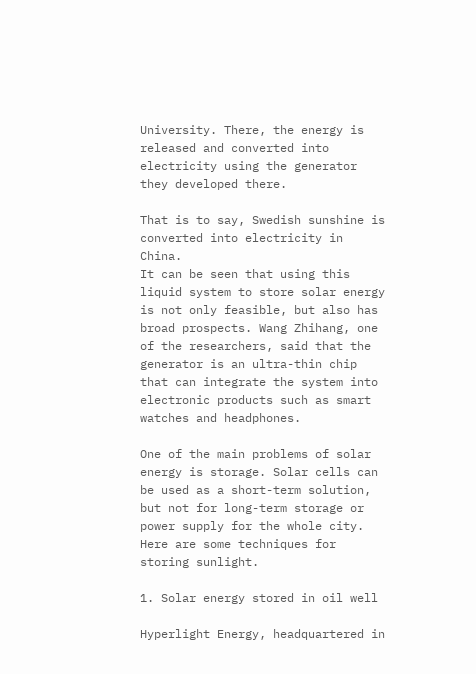University. There, the energy is released and converted into electricity using the generator they developed there.

That is to say, Swedish sunshine is converted into electricity in China.
It can be seen that using this liquid system to store solar energy is not only feasible, but also has broad prospects. Wang Zhihang, one of the researchers, said that the generator is an ultra-thin chip that can integrate the system into electronic products such as smart watches and headphones.

One of the main problems of solar energy is storage. Solar cells can be used as a short-term solution, but not for long-term storage or power supply for the whole city. Here are some techniques for storing sunlight.

1. Solar energy stored in oil well

Hyperlight Energy, headquartered in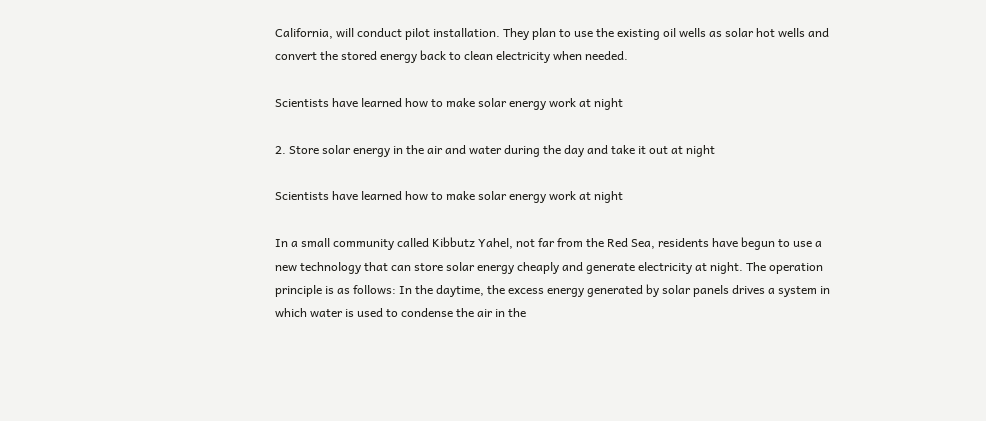California, will conduct pilot installation. They plan to use the existing oil wells as solar hot wells and convert the stored energy back to clean electricity when needed.

Scientists have learned how to make solar energy work at night

2. Store solar energy in the air and water during the day and take it out at night

Scientists have learned how to make solar energy work at night

In a small community called Kibbutz Yahel, not far from the Red Sea, residents have begun to use a new technology that can store solar energy cheaply and generate electricity at night. The operation principle is as follows: In the daytime, the excess energy generated by solar panels drives a system in which water is used to condense the air in the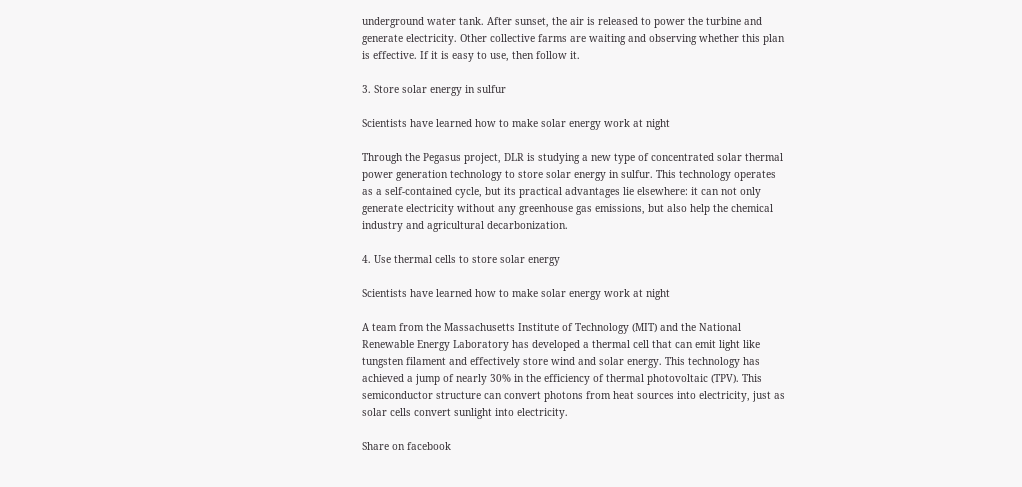underground water tank. After sunset, the air is released to power the turbine and generate electricity. Other collective farms are waiting and observing whether this plan is effective. If it is easy to use, then follow it.

3. Store solar energy in sulfur

Scientists have learned how to make solar energy work at night

Through the Pegasus project, DLR is studying a new type of concentrated solar thermal power generation technology to store solar energy in sulfur. This technology operates as a self-contained cycle, but its practical advantages lie elsewhere: it can not only generate electricity without any greenhouse gas emissions, but also help the chemical industry and agricultural decarbonization.

4. Use thermal cells to store solar energy

Scientists have learned how to make solar energy work at night

A team from the Massachusetts Institute of Technology (MIT) and the National Renewable Energy Laboratory has developed a thermal cell that can emit light like tungsten filament and effectively store wind and solar energy. This technology has achieved a jump of nearly 30% in the efficiency of thermal photovoltaic (TPV). This semiconductor structure can convert photons from heat sources into electricity, just as solar cells convert sunlight into electricity.

Share on facebook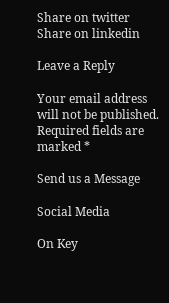Share on twitter
Share on linkedin

Leave a Reply

Your email address will not be published. Required fields are marked *

Send us a Message

Social Media

On Key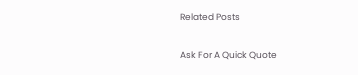Related Posts

Ask For A Quick Quote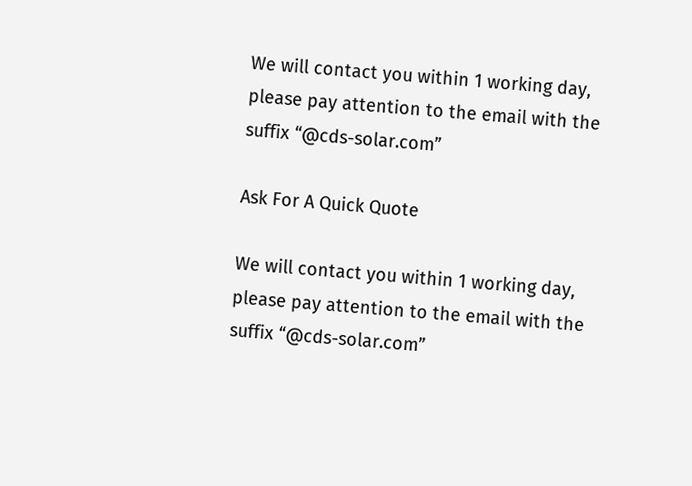We will contact you within 1 working day, please pay attention to the email with the suffix “@cds-solar.com”

Ask For A Quick Quote

We will contact you within 1 working day, please pay attention to the email with the suffix “@cds-solar.com”